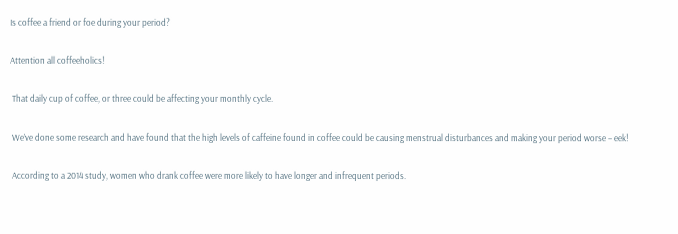Is coffee a friend or foe during your period?

Attention all coffeeholics!

 That daily cup of coffee, or three could be affecting your monthly cycle.

 We’ve done some research and have found that the high levels of caffeine found in coffee could be causing menstrual disturbances and making your period worse – eek!

 According to a 2014 study, women who drank coffee were more likely to have longer and infrequent periods.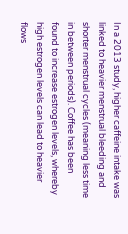In a 2013 study, higher caffeine intake was linked to heavier menstrual bleeding and shorter menstrual cycles (meaning less time in between periods). Coffee has been found to increase estrogen levels, whereby high estrogen levels can lead to heavier flows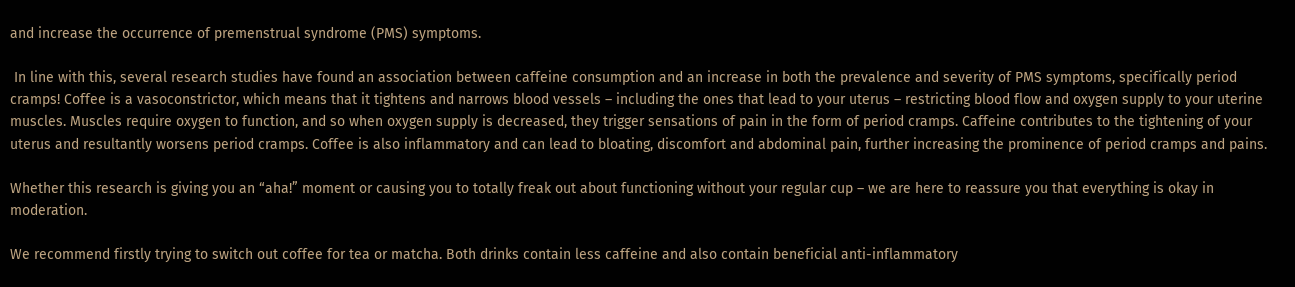and increase the occurrence of premenstrual syndrome (PMS) symptoms.

 In line with this, several research studies have found an association between caffeine consumption and an increase in both the prevalence and severity of PMS symptoms, specifically period cramps! Coffee is a vasoconstrictor, which means that it tightens and narrows blood vessels – including the ones that lead to your uterus – restricting blood flow and oxygen supply to your uterine muscles. Muscles require oxygen to function, and so when oxygen supply is decreased, they trigger sensations of pain in the form of period cramps. Caffeine contributes to the tightening of your uterus and resultantly worsens period cramps. Coffee is also inflammatory and can lead to bloating, discomfort and abdominal pain, further increasing the prominence of period cramps and pains.

Whether this research is giving you an “aha!” moment or causing you to totally freak out about functioning without your regular cup – we are here to reassure you that everything is okay in moderation.

We recommend firstly trying to switch out coffee for tea or matcha. Both drinks contain less caffeine and also contain beneficial anti-inflammatory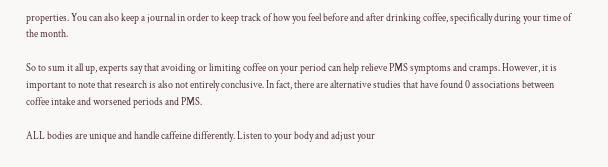properties. You can also keep a journal in order to keep track of how you feel before and after drinking coffee, specifically during your time of the month.

So to sum it all up, experts say that avoiding or limiting coffee on your period can help relieve PMS symptoms and cramps. However, it is important to note that research is also not entirely conclusive. In fact, there are alternative studies that have found 0 associations between coffee intake and worsened periods and PMS.

ALL bodies are unique and handle caffeine differently. Listen to your body and adjust your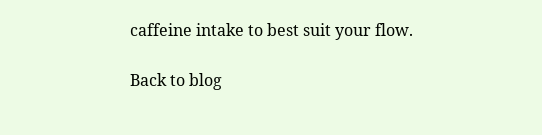caffeine intake to best suit your flow.

Back to blog